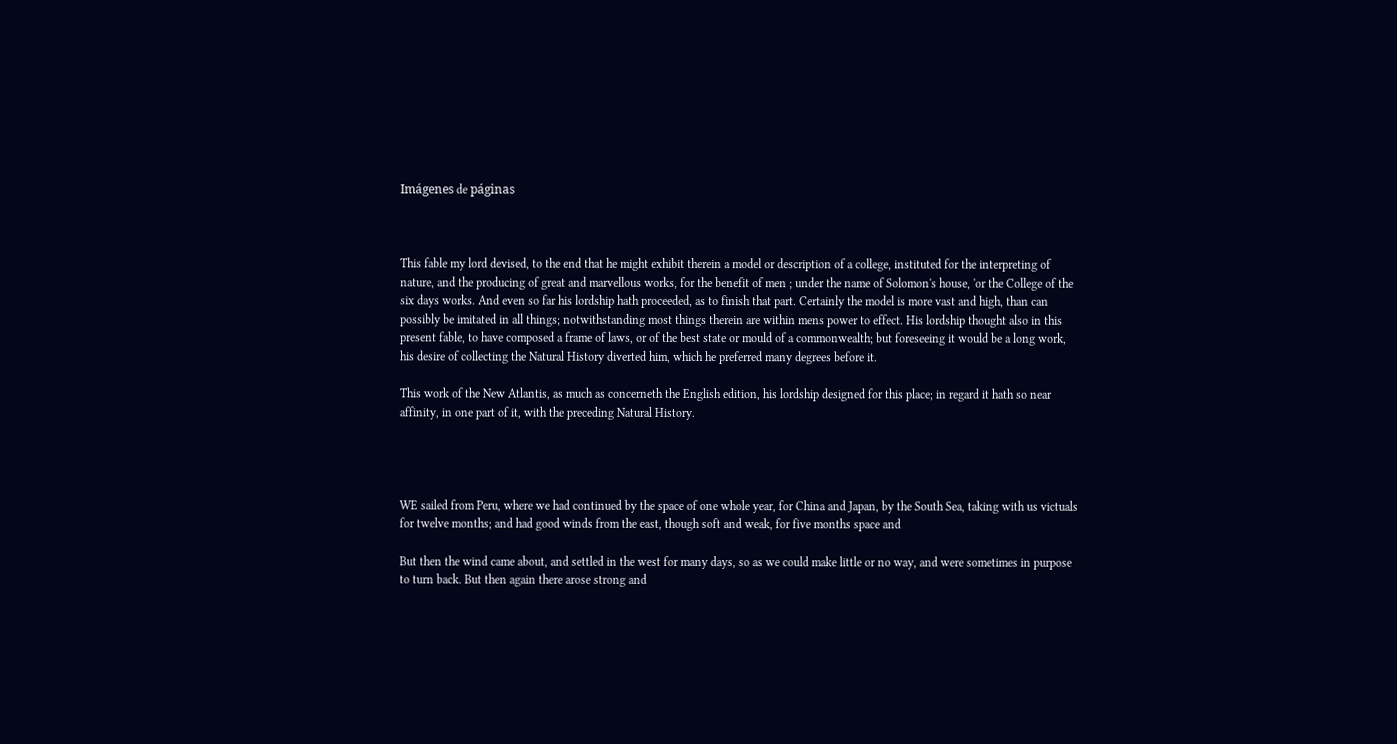Imágenes de páginas



This fable my lord devised, to the end that he might exhibit therein a model or description of a college, instituted for the interpreting of nature, and the producing of great and marvellous works, for the benefit of men ; under the name of Solomon's house, 'or the College of the six days works. And even so far his lordship hath proceeded, as to finish that part. Certainly the model is more vast and high, than can possibly be imitated in all things; notwithstanding most things therein are within mens power to effect. His lordship thought also in this present fable, to have composed a frame of laws, or of the best state or mould of a commonwealth; but foreseeing it would be a long work, his desire of collecting the Natural History diverted him, which he preferred many degrees before it.

This work of the New Atlantis, as much as concerneth the English edition, his lordship designed for this place; in regard it hath so near affinity, in one part of it, with the preceding Natural History.




WE sailed from Peru, where we had continued by the space of one whole year, for China and Japan, by the South Sea, taking with us victuals for twelve months; and had good winds from the east, though soft and weak, for five months space and

But then the wind came about, and settled in the west for many days, so as we could make little or no way, and were sometimes in purpose to turn back. But then again there arose strong and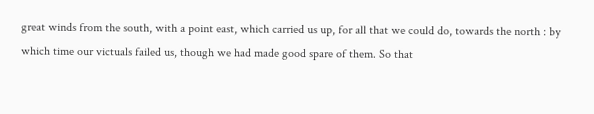great winds from the south, with a point east, which carried us up, for all that we could do, towards the north : by which time our victuals failed us, though we had made good spare of them. So that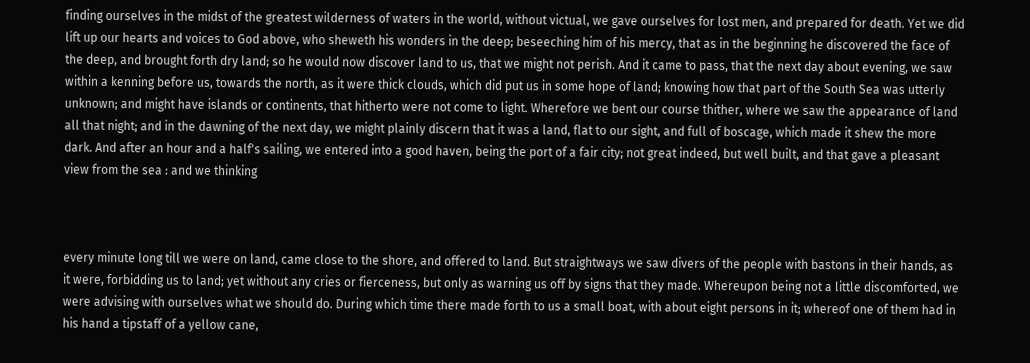finding ourselves in the midst of the greatest wilderness of waters in the world, without victual, we gave ourselves for lost men, and prepared for death. Yet we did lift up our hearts and voices to God above, who sheweth his wonders in the deep; beseeching him of his mercy, that as in the beginning he discovered the face of the deep, and brought forth dry land; so he would now discover land to us, that we might not perish. And it came to pass, that the next day about evening, we saw within a kenning before us, towards the north, as it were thick clouds, which did put us in some hope of land; knowing how that part of the South Sea was utterly unknown; and might have islands or continents, that hitherto were not come to light. Wherefore we bent our course thither, where we saw the appearance of land all that night; and in the dawning of the next day, we might plainly discern that it was a land, flat to our sight, and full of boscage, which made it shew the more dark. And after an hour and a half's sailing, we entered into a good haven, being the port of a fair city; not great indeed, but well built, and that gave a pleasant view from the sea : and we thinking



every minute long till we were on land, came close to the shore, and offered to land. But straightways we saw divers of the people with bastons in their hands, as it were, forbidding us to land; yet without any cries or fierceness, but only as warning us off by signs that they made. Whereupon being not a little discomforted, we were advising with ourselves what we should do. During which time there made forth to us a small boat, with about eight persons in it; whereof one of them had in his hand a tipstaff of a yellow cane,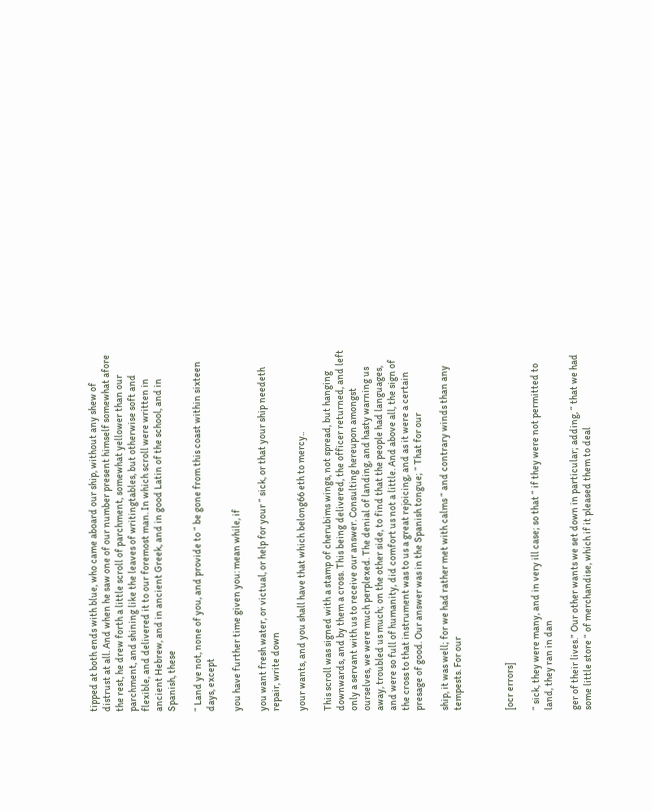tipped at both ends with blue, who came aboard our ship, without any shew of distrust at all. And when he saw one of our number present himself somewhat afore the rest, he drew forth a little scroll of parchment, somewhat yellower than our parchment, and shining like the leaves of writingtables, but otherwise soft and flexible, and delivered it to our foremost man. In which scroll were written in ancient Hebrew, and in ancient Greek, and in good Latin of the school, and in Spanish, these

“ Land ye not, none of you, and provide to “ be gone from this coast within sixteen days, except

you have further time given you: mean while, if

you want fresh water, or victual, or help for your “ sick, or that your ship needeth repair, write down

your wants, and you shall have that which belong66 eth to mercy..

This scroll was signed with a stamp of cherubims wings, not spread, but hanging downwards, and by them a cross. This being delivered, the officer returned, and left only a servant with us to receive our answer. Consulting hereupon amongst ourselves, we were much perplexed. The denial of landing, and hasty warning us away, troubled us much; on the other side, to find that the people had languages, and were so full of humanity, did comfort us not a little. And above all, the sign of the cross to that instrument was to us a great rejoicing, and as it were a certain presage of good. Our answer was in the Spanish tongue; “ That for our

ship, it was well; for we had rather met with calms “ and contrary winds than any tempests. For our



[ocr errors]

“ sick, they were many, and in very ill case; so that “ if they were not permitted to land, they ran in dan

ger of their lives.” Our other wants we set down in particular; adding, “ that we had some little store “ of merchandise, which if it pleased them to deal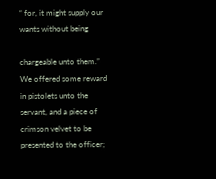“ for, it might supply our wants without being

chargeable unto them.” We offered some reward in pistolets unto the servant, and a piece of crimson velvet to be presented to the officer;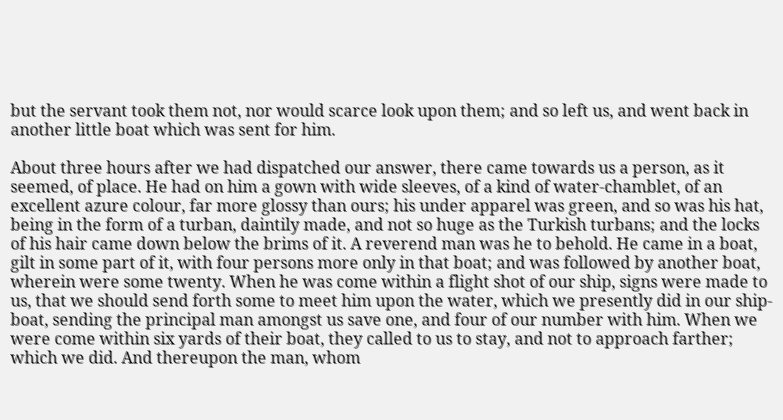but the servant took them not, nor would scarce look upon them; and so left us, and went back in another little boat which was sent for him.

About three hours after we had dispatched our answer, there came towards us a person, as it seemed, of place. He had on him a gown with wide sleeves, of a kind of water-chamblet, of an excellent azure colour, far more glossy than ours; his under apparel was green, and so was his hat, being in the form of a turban, daintily made, and not so huge as the Turkish turbans; and the locks of his hair came down below the brims of it. A reverend man was he to behold. He came in a boat, gilt in some part of it, with four persons more only in that boat; and was followed by another boat, wherein were some twenty. When he was come within a flight shot of our ship, signs were made to us, that we should send forth some to meet him upon the water, which we presently did in our ship-boat, sending the principal man amongst us save one, and four of our number with him. When we were come within six yards of their boat, they called to us to stay, and not to approach farther; which we did. And thereupon the man, whom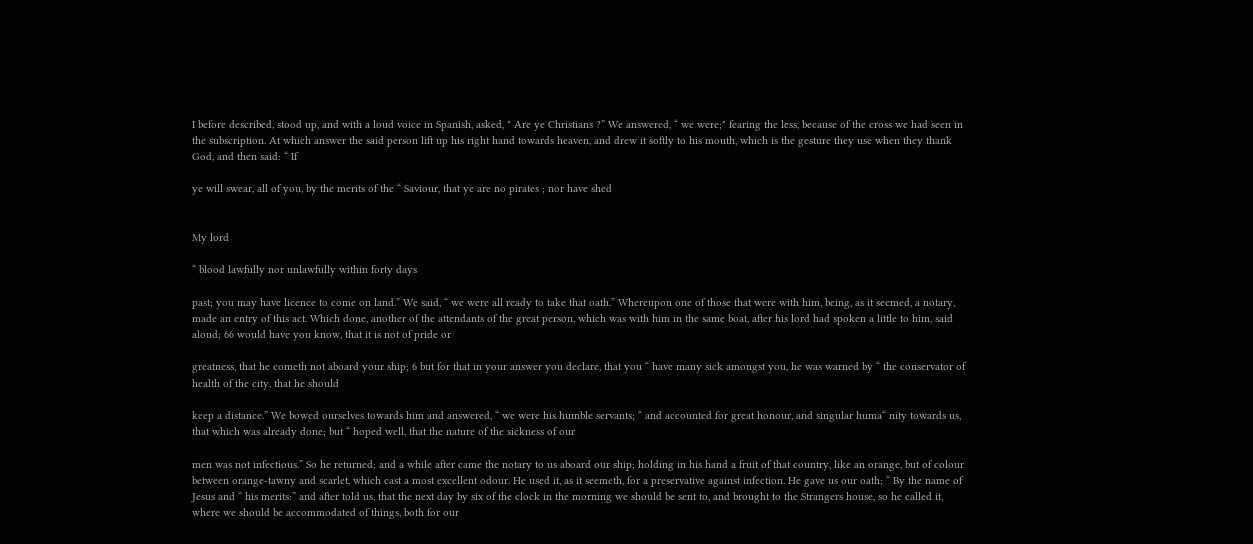I before described, stood up, and with a loud voice in Spanish, asked, " Are ye Christians ?” We answered, “ we were;" fearing the less, because of the cross we had seen in the subscription. At which answer the said person lift up his right hand towards heaven, and drew it softly to his mouth, which is the gesture they use when they thank God, and then said: “ If

ye will swear, all of you, by the merits of the “ Saviour, that ye are no pirates ; nor have shed


My lord

“ blood lawfully nor unlawfully within forty days

past; you may have licence to come on land.” We said, “ we were all ready to take that oath.” Whereupon one of those that were with him, being, as it seemed, a notary, made an entry of this act. Which done, another of the attendants of the great person, which was with him in the same boat, after his lord had spoken a little to him, said aloud; 66 would have you know, that it is not of pride or

greatness, that he cometh not aboard your ship; 6 but for that in your answer you declare, that you “ have many sick amongst you, he was warned by “ the conservator of health of the city, that he should

keep a distance.” We bowed ourselves towards him and answered, “ we were his humble servants; “ and accounted for great honour, and singular huma“ nity towards us, that which was already done; but “ hoped well, that the nature of the sickness of our

men was not infectious.” So he returned; and a while after came the notary to us aboard our ship; holding in his hand a fruit of that country, like an orange, but of colour between orange-tawny and scarlet, which cast a most excellent odour. He used it, as it seemeth, for a preservative against infection. He gave us our oath; “ By the name of Jesus and “ his merits:” and after told us, that the next day by six of the clock in the morning we should be sent to, and brought to the Strangers house, so he called it, where we should be accommodated of things, both for our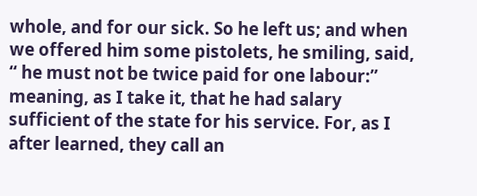whole, and for our sick. So he left us; and when we offered him some pistolets, he smiling, said, “ he must not be twice paid for one labour:” meaning, as I take it, that he had salary sufficient of the state for his service. For, as I after learned, they call an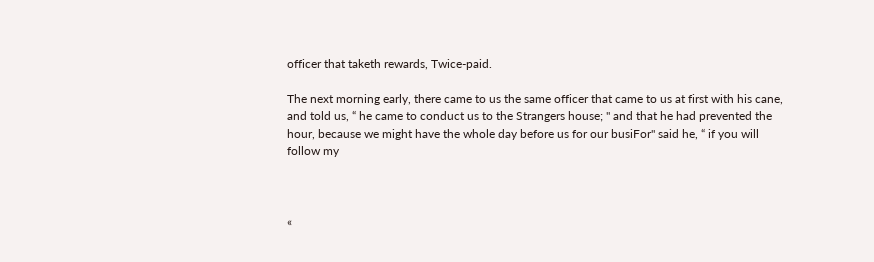officer that taketh rewards, Twice-paid.

The next morning early, there came to us the same officer that came to us at first with his cane, and told us, “ he came to conduct us to the Strangers house; " and that he had prevented the hour, because we might have the whole day before us for our busiFor" said he, “ if you will follow my



«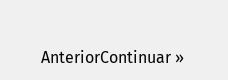AnteriorContinuar »